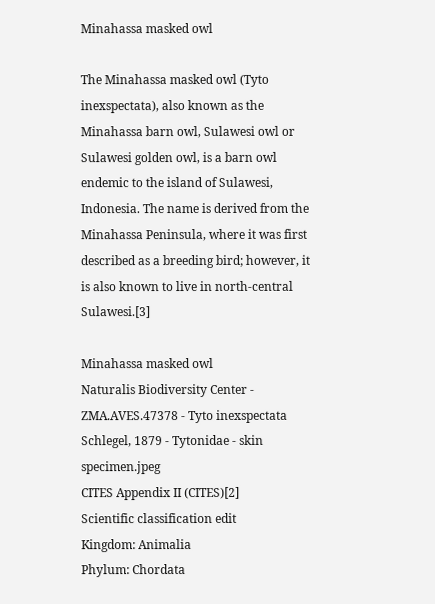Minahassa masked owl

The Minahassa masked owl (Tyto inexspectata), also known as the Minahassa barn owl, Sulawesi owl or Sulawesi golden owl, is a barn owl endemic to the island of Sulawesi, Indonesia. The name is derived from the Minahassa Peninsula, where it was first described as a breeding bird; however, it is also known to live in north-central Sulawesi.[3]

Minahassa masked owl
Naturalis Biodiversity Center - ZMA.AVES.47378 - Tyto inexspectata Schlegel, 1879 - Tytonidae - skin specimen.jpeg
CITES Appendix II (CITES)[2]
Scientific classification edit
Kingdom: Animalia
Phylum: Chordata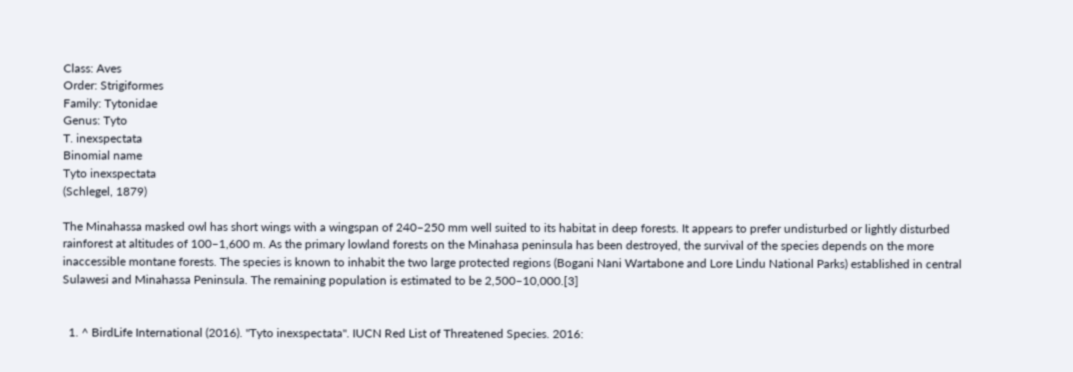Class: Aves
Order: Strigiformes
Family: Tytonidae
Genus: Tyto
T. inexspectata
Binomial name
Tyto inexspectata
(Schlegel, 1879)

The Minahassa masked owl has short wings with a wingspan of 240–250 mm well suited to its habitat in deep forests. It appears to prefer undisturbed or lightly disturbed rainforest at altitudes of 100–1,600 m. As the primary lowland forests on the Minahasa peninsula has been destroyed, the survival of the species depends on the more inaccessible montane forests. The species is known to inhabit the two large protected regions (Bogani Nani Wartabone and Lore Lindu National Parks) established in central Sulawesi and Minahassa Peninsula. The remaining population is estimated to be 2,500–10,000.[3]


  1. ^ BirdLife International (2016). "Tyto inexspectata". IUCN Red List of Threatened Species. 2016: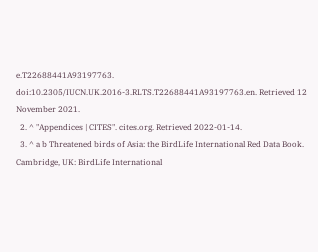e.T22688441A93197763. doi:10.2305/IUCN.UK.2016-3.RLTS.T22688441A93197763.en. Retrieved 12 November 2021.
  2. ^ "Appendices | CITES". cites.org. Retrieved 2022-01-14.
  3. ^ a b Threatened birds of Asia: the BirdLife International Red Data Book. Cambridge, UK: BirdLife International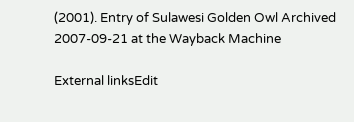(2001). Entry of Sulawesi Golden Owl Archived 2007-09-21 at the Wayback Machine

External linksEdit